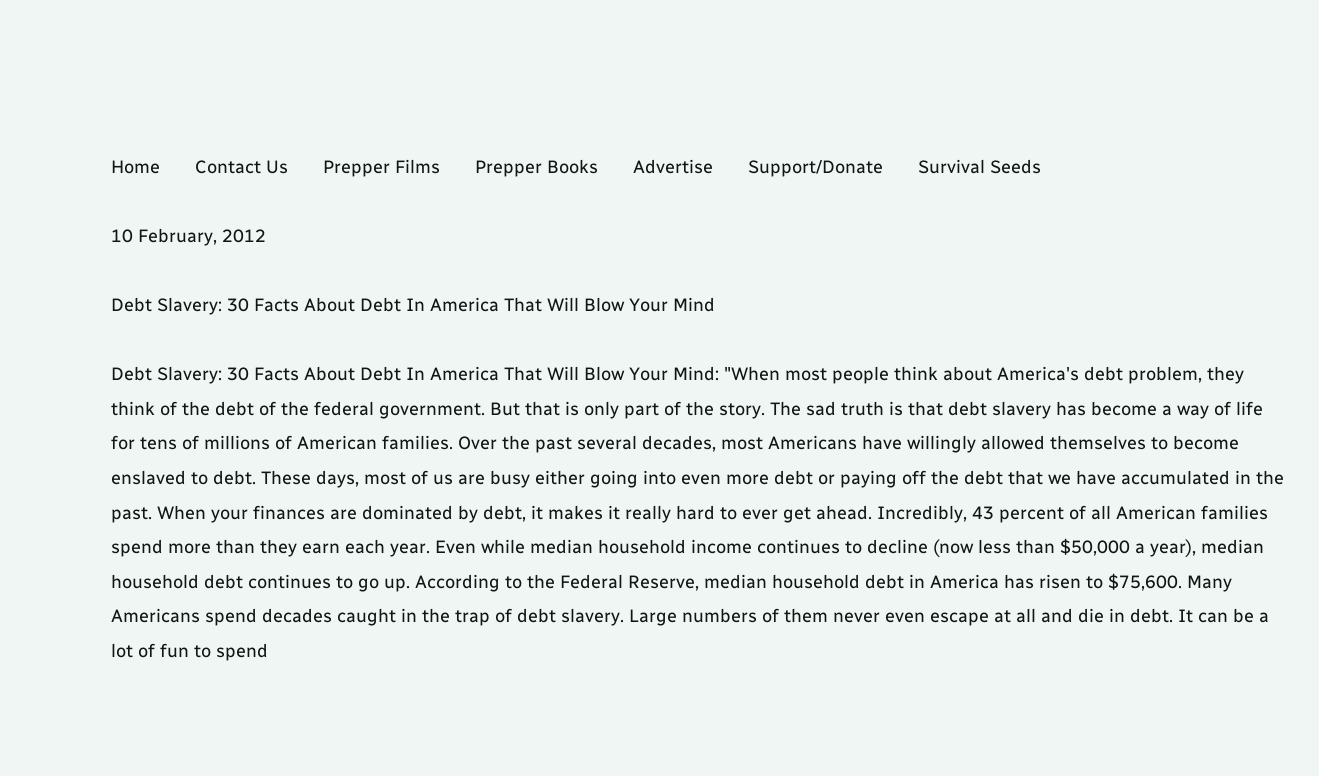Home       Contact Us       Prepper Films       Prepper Books       Advertise       Support/Donate       Survival Seeds

10 February, 2012

Debt Slavery: 30 Facts About Debt In America That Will Blow Your Mind

Debt Slavery: 30 Facts About Debt In America That Will Blow Your Mind: "When most people think about America's debt problem, they think of the debt of the federal government. But that is only part of the story. The sad truth is that debt slavery has become a way of life for tens of millions of American families. Over the past several decades, most Americans have willingly allowed themselves to become enslaved to debt. These days, most of us are busy either going into even more debt or paying off the debt that we have accumulated in the past. When your finances are dominated by debt, it makes it really hard to ever get ahead. Incredibly, 43 percent of all American families spend more than they earn each year. Even while median household income continues to decline (now less than $50,000 a year), median household debt continues to go up. According to the Federal Reserve, median household debt in America has risen to $75,600. Many Americans spend decades caught in the trap of debt slavery. Large numbers of them never even escape at all and die in debt. It can be a lot of fun to spend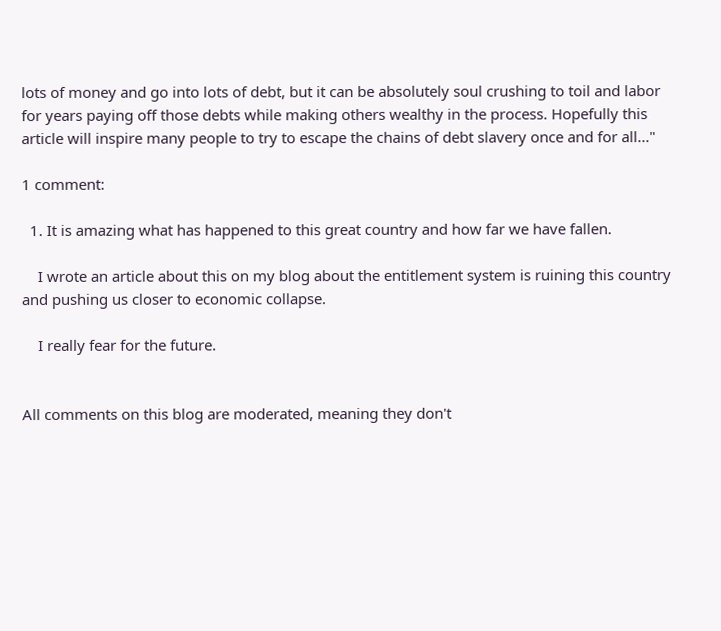lots of money and go into lots of debt, but it can be absolutely soul crushing to toil and labor for years paying off those debts while making others wealthy in the process. Hopefully this article will inspire many people to try to escape the chains of debt slavery once and for all..."

1 comment:

  1. It is amazing what has happened to this great country and how far we have fallen.

    I wrote an article about this on my blog about the entitlement system is ruining this country and pushing us closer to economic collapse.

    I really fear for the future.


All comments on this blog are moderated, meaning they don't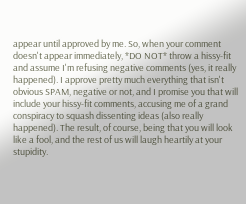appear until approved by me. So, when your comment doesn't appear immediately, *DO NOT* throw a hissy-fit and assume I'm refusing negative comments (yes, it really happened). I approve pretty much everything that isn't obvious SPAM, negative or not, and I promise you that will include your hissy-fit comments, accusing me of a grand conspiracy to squash dissenting ideas (also really happened). The result, of course, being that you will look like a fool, and the rest of us will laugh heartily at your stupidity.